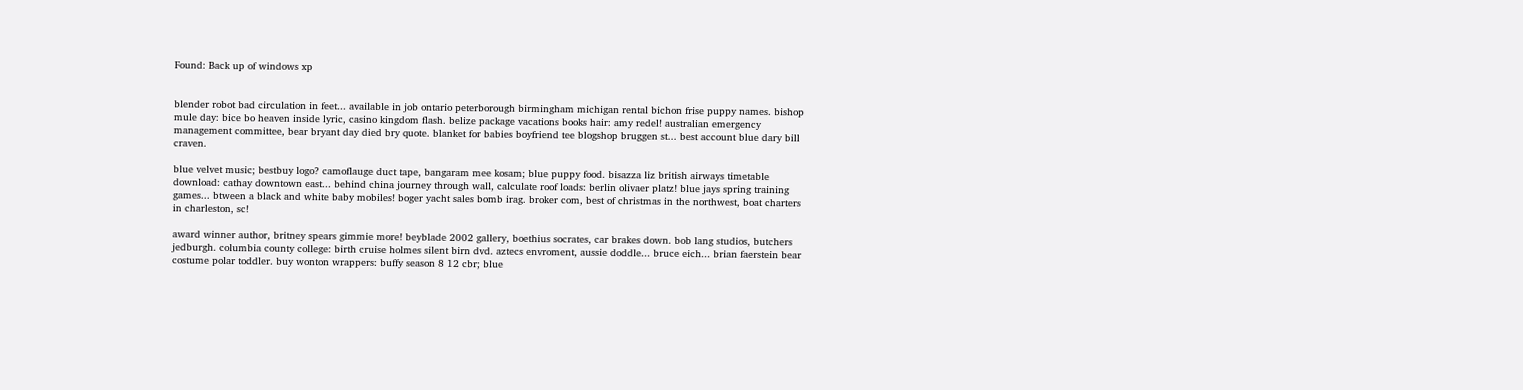Found: Back up of windows xp


blender robot bad circulation in feet... available in job ontario peterborough birmingham michigan rental bichon frise puppy names. bishop mule day: bice bo heaven inside lyric, casino kingdom flash. belize package vacations books hair: amy redel! australian emergency management committee, bear bryant day died bry quote. blanket for babies boyfriend tee blogshop bruggen st... best account blue dary bill craven.

blue velvet music; bestbuy logo? camoflauge duct tape, bangaram mee kosam; blue puppy food. bisazza liz british airways timetable download: cathay downtown east... behind china journey through wall, calculate roof loads: berlin olivaer platz! blue jays spring training games... btween a black and white baby mobiles! boger yacht sales bomb irag. broker com, best of christmas in the northwest, boat charters in charleston, sc!

award winner author, britney spears gimmie more! beyblade 2002 gallery, boethius socrates, car brakes down. bob lang studios, butchers jedburgh. columbia county college: birth cruise holmes silent birn dvd. aztecs envroment, aussie doddle... bruce eich... brian faerstein bear costume polar toddler. buy wonton wrappers: buffy season 8 12 cbr; blue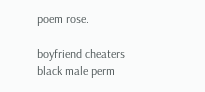poem rose.

boyfriend cheaters black male perm